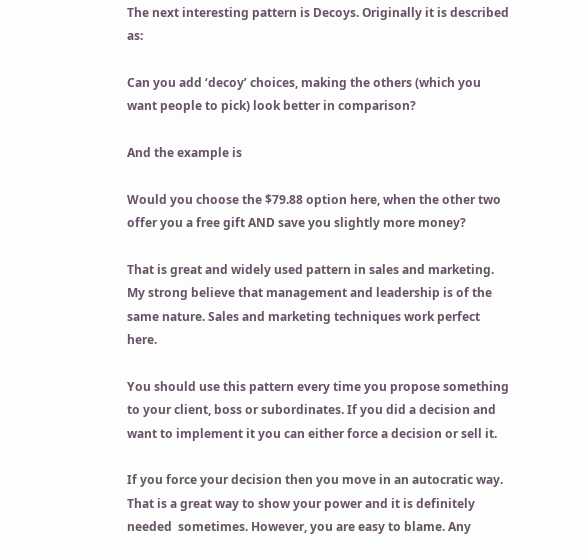The next interesting pattern is Decoys. Originally it is described as:

Can you add ‘decoy’ choices, making the others (which you want people to pick) look better in comparison?

And the example is

Would you choose the $79.88 option here, when the other two offer you a free gift AND save you slightly more money?

That is great and widely used pattern in sales and marketing. My strong believe that management and leadership is of the same nature. Sales and marketing techniques work perfect here.

You should use this pattern every time you propose something to your client, boss or subordinates. If you did a decision and want to implement it you can either force a decision or sell it.

If you force your decision then you move in an autocratic way. That is a great way to show your power and it is definitely needed  sometimes. However, you are easy to blame. Any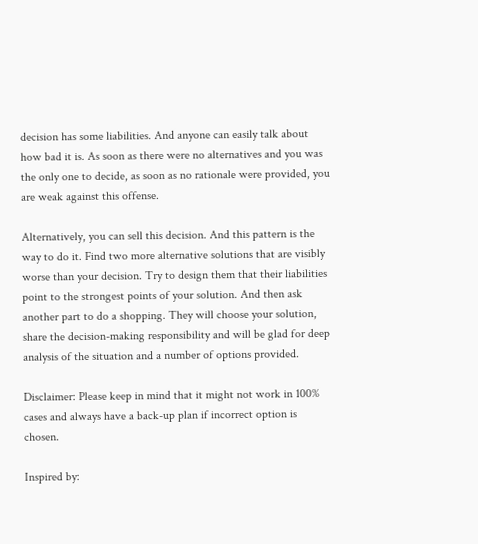decision has some liabilities. And anyone can easily talk about how bad it is. As soon as there were no alternatives and you was the only one to decide, as soon as no rationale were provided, you are weak against this offense.

Alternatively, you can sell this decision. And this pattern is the way to do it. Find two more alternative solutions that are visibly worse than your decision. Try to design them that their liabilities point to the strongest points of your solution. And then ask another part to do a shopping. They will choose your solution, share the decision-making responsibility and will be glad for deep analysis of the situation and a number of options provided.

Disclaimer: Please keep in mind that it might not work in 100% cases and always have a back-up plan if incorrect option is chosen.

Inspired by: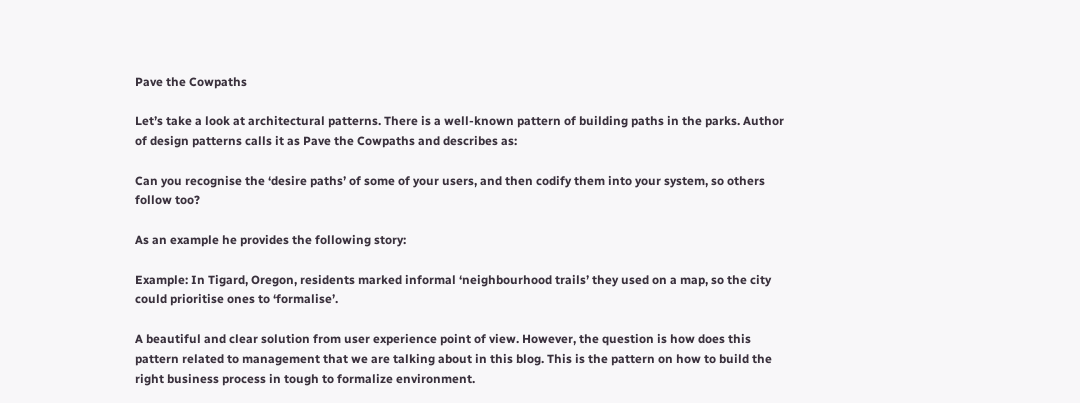Pave the Cowpaths

Let’s take a look at architectural patterns. There is a well-known pattern of building paths in the parks. Author of design patterns calls it as Pave the Cowpaths and describes as:

Can you recognise the ‘desire paths’ of some of your users, and then codify them into your system, so others follow too?

As an example he provides the following story:

Example: In Tigard, Oregon, residents marked informal ‘neighbourhood trails’ they used on a map, so the city could prioritise ones to ‘formalise’.

A beautiful and clear solution from user experience point of view. However, the question is how does this pattern related to management that we are talking about in this blog. This is the pattern on how to build the right business process in tough to formalize environment.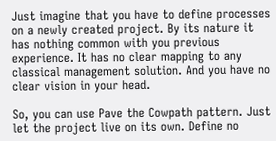Just imagine that you have to define processes on a newly created project. By its nature it has nothing common with you previous experience. It has no clear mapping to any classical management solution. And you have no clear vision in your head.

So, you can use Pave the Cowpath pattern. Just let the project live on its own. Define no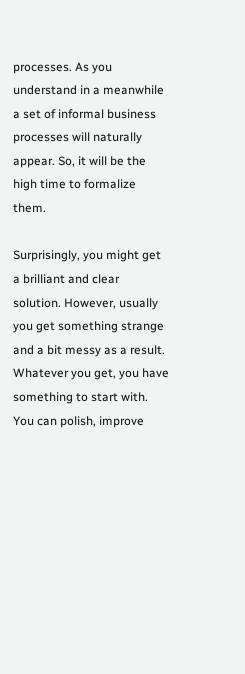processes. As you understand in a meanwhile a set of informal business processes will naturally appear. So, it will be the high time to formalize them.

Surprisingly, you might get a brilliant and clear solution. However, usually you get something strange and a bit messy as a result. Whatever you get, you have something to start with. You can polish, improve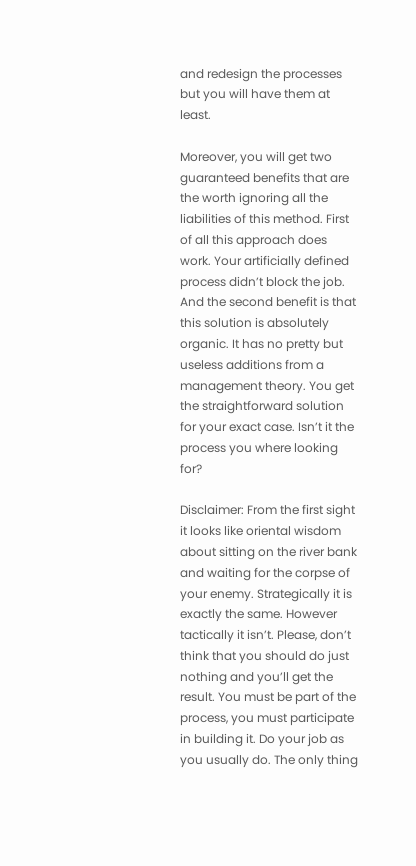and redesign the processes but you will have them at least.

Moreover, you will get two guaranteed benefits that are the worth ignoring all the liabilities of this method. First of all this approach does work. Your artificially defined process didn’t block the job. And the second benefit is that this solution is absolutely organic. It has no pretty but useless additions from a management theory. You get the straightforward solution for your exact case. Isn’t it the process you where looking for?

Disclaimer: From the first sight it looks like oriental wisdom about sitting on the river bank and waiting for the corpse of your enemy. Strategically it is exactly the same. However tactically it isn’t. Please, don’t think that you should do just nothing and you’ll get the result. You must be part of the process, you must participate in building it. Do your job as you usually do. The only thing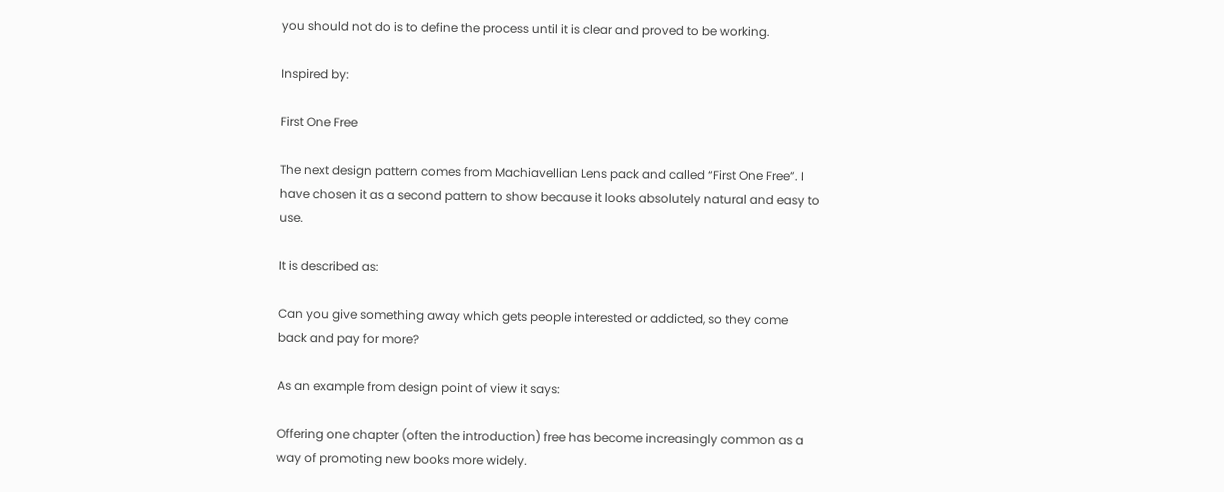you should not do is to define the process until it is clear and proved to be working.

Inspired by:

First One Free

The next design pattern comes from Machiavellian Lens pack and called “First One Free”. I have chosen it as a second pattern to show because it looks absolutely natural and easy to use.

It is described as:

Can you give something away which gets people interested or addicted, so they come back and pay for more?

As an example from design point of view it says:

Offering one chapter (often the introduction) free has become increasingly common as a way of promoting new books more widely.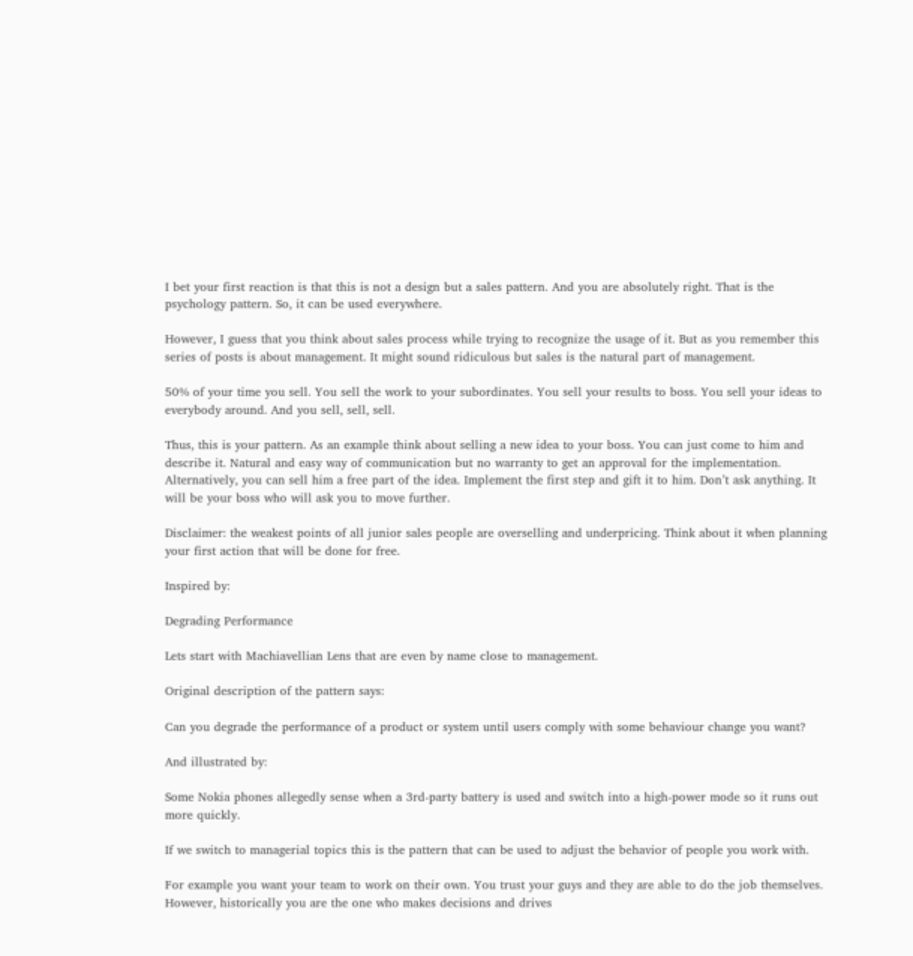I bet your first reaction is that this is not a design but a sales pattern. And you are absolutely right. That is the psychology pattern. So, it can be used everywhere.

However, I guess that you think about sales process while trying to recognize the usage of it. But as you remember this series of posts is about management. It might sound ridiculous but sales is the natural part of management.

50% of your time you sell. You sell the work to your subordinates. You sell your results to boss. You sell your ideas to everybody around. And you sell, sell, sell.

Thus, this is your pattern. As an example think about selling a new idea to your boss. You can just come to him and describe it. Natural and easy way of communication but no warranty to get an approval for the implementation. Alternatively, you can sell him a free part of the idea. Implement the first step and gift it to him. Don’t ask anything. It will be your boss who will ask you to move further.

Disclaimer: the weakest points of all junior sales people are overselling and underpricing. Think about it when planning your first action that will be done for free.

Inspired by:

Degrading Performance

Lets start with Machiavellian Lens that are even by name close to management.

Original description of the pattern says:

Can you degrade the performance of a product or system until users comply with some behaviour change you want?

And illustrated by:

Some Nokia phones allegedly sense when a 3rd-party battery is used and switch into a high-power mode so it runs out more quickly.

If we switch to managerial topics this is the pattern that can be used to adjust the behavior of people you work with.

For example you want your team to work on their own. You trust your guys and they are able to do the job themselves. However, historically you are the one who makes decisions and drives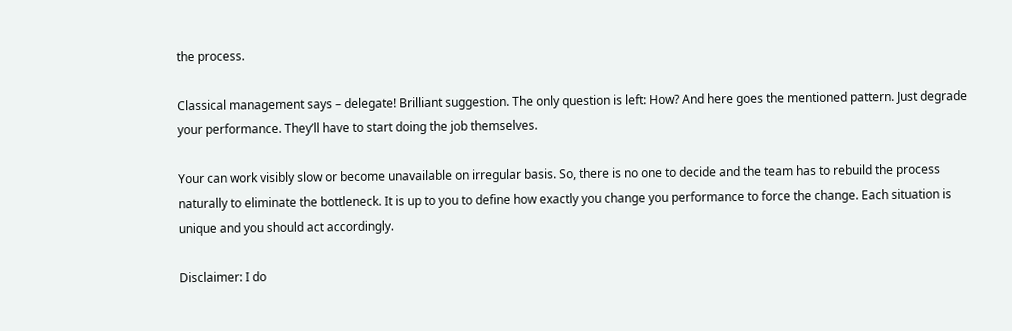the process.

Classical management says – delegate! Brilliant suggestion. The only question is left: How? And here goes the mentioned pattern. Just degrade your performance. They’ll have to start doing the job themselves.

Your can work visibly slow or become unavailable on irregular basis. So, there is no one to decide and the team has to rebuild the process naturally to eliminate the bottleneck. It is up to you to define how exactly you change you performance to force the change. Each situation is unique and you should act accordingly.

Disclaimer: I do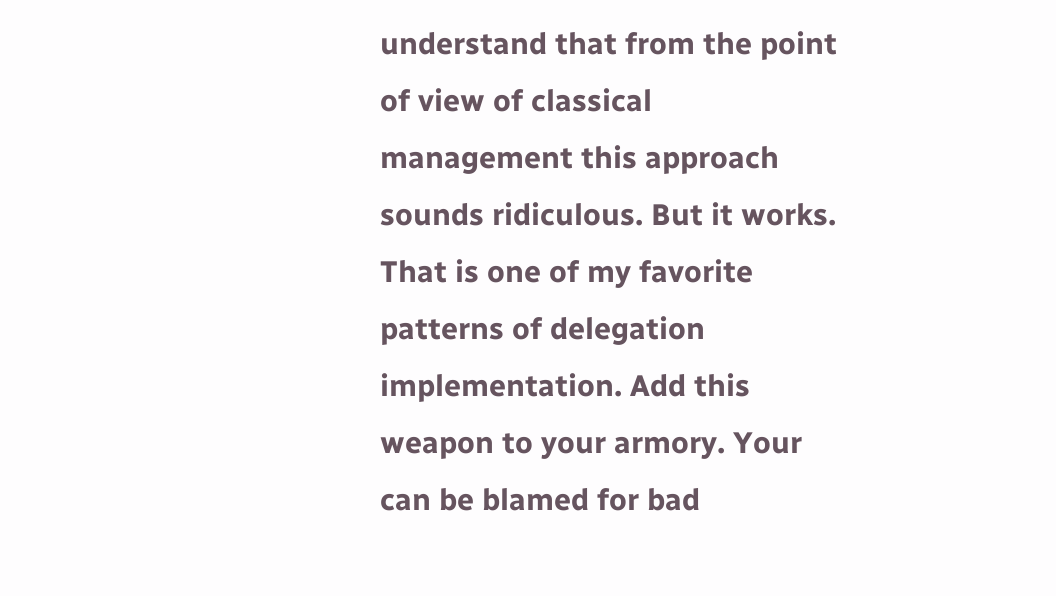understand that from the point of view of classical management this approach sounds ridiculous. But it works. That is one of my favorite patterns of delegation implementation. Add this weapon to your armory. Your can be blamed for bad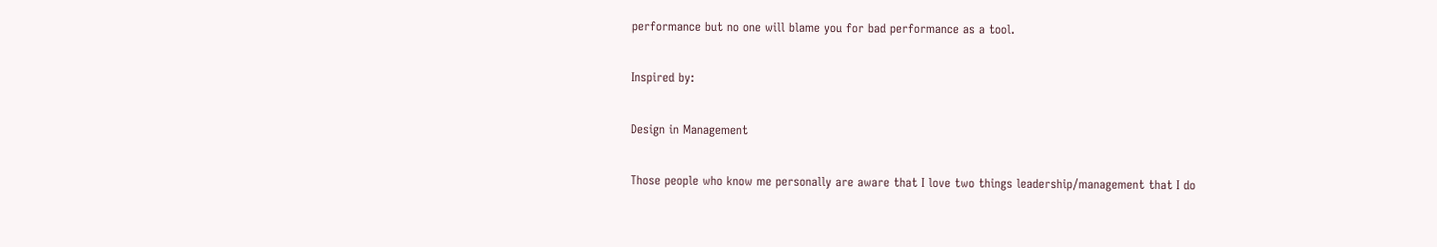performance but no one will blame you for bad performance as a tool.

Inspired by:

Design in Management

Those people who know me personally are aware that I love two things leadership/management that I do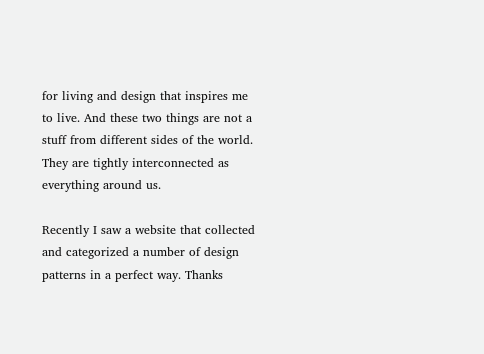for living and design that inspires me to live. And these two things are not a stuff from different sides of the world. They are tightly interconnected as everything around us.

Recently I saw a website that collected and categorized a number of design patterns in a perfect way. Thanks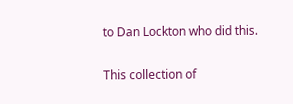to Dan Lockton who did this.

This collection of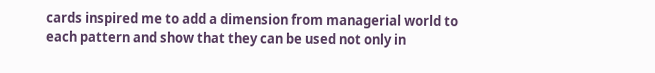cards inspired me to add a dimension from managerial world to each pattern and show that they can be used not only in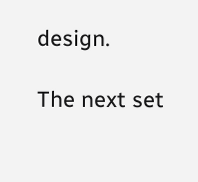design.

The next set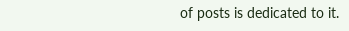of posts is dedicated to it.